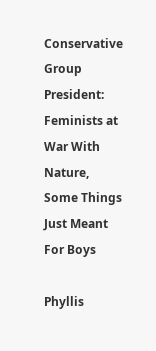Conservative Group President: Feminists at War With Nature, Some Things Just Meant For Boys

Phyllis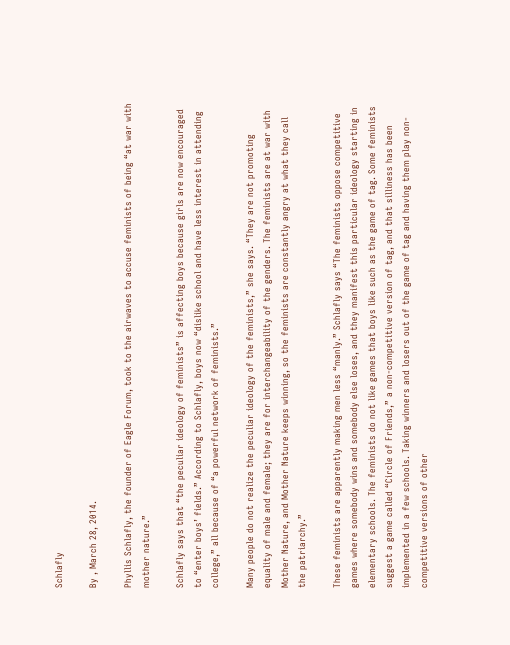Schlafly

By , March 28, 2014.

Phyllis Schlafly, the founder of Eagle Forum, took to the airwaves to accuse feminists of being “at war with mother nature.”

Schlafly says that “the peculiar ideology of feminists” is affecting boys because girls are now encouraged to “enter boys’ fields.” According to Schlafly, boys now “dislike school and have less interest in attending college,” all because of “a powerful network of feminists.”

Many people do not realize the peculiar ideology of the feminists,” she says. “They are not promoting equality of male and female; they are for interchangeability of the genders. The feminists are at war with Mother Nature, and Mother Nature keeps winning, so the feminists are constantly angry at what they call the patriarchy.”

These feminists are apparently making men less “manly.” Schlafly says “The feminists oppose competitive games where somebody wins and somebody else loses, and they manifest this particular ideology starting in elementary schools. The feminists do not like games that boys like such as the game of tag. Some feminists suggest a game called “Circle of Friends,” a non-competitive version of tag, and that silliness has been implemented in a few schools. Taking winners and losers out of the game of tag and having them play non-competitive versions of other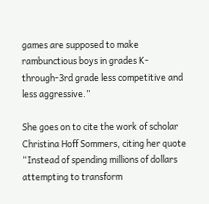games are supposed to make rambunctious boys in grades K-through-3rd grade less competitive and less aggressive.”

She goes on to cite the work of scholar Christina Hoff Sommers, citing her quote “Instead of spending millions of dollars attempting to transform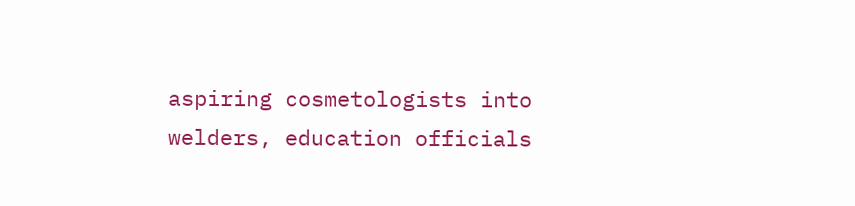aspiring cosmetologists into welders, education officials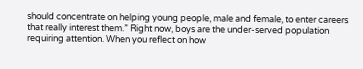should concentrate on helping young people, male and female, to enter careers that really interest them.” Right now, boys are the under-served population requiring attention. When you reflect on how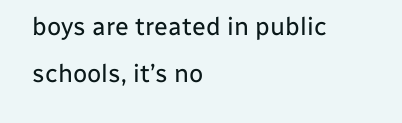boys are treated in public schools, it’s no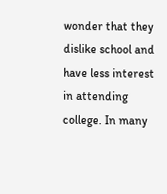wonder that they dislike school and have less interest in attending college. In many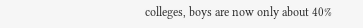colleges, boys are now only about 40%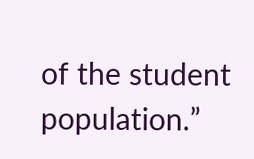of the student population.”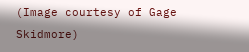(Image courtesy of Gage Skidmore)